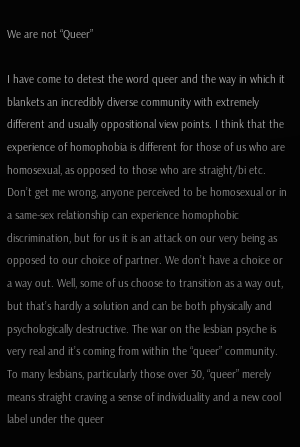We are not “Queer”

I have come to detest the word queer and the way in which it blankets an incredibly diverse community with extremely different and usually oppositional view points. I think that the experience of homophobia is different for those of us who are homosexual, as opposed to those who are straight/bi etc. Don’t get me wrong, anyone perceived to be homosexual or in a same-sex relationship can experience homophobic discrimination, but for us it is an attack on our very being as opposed to our choice of partner. We don’t have a choice or a way out. Well, some of us choose to transition as a way out, but that’s hardly a solution and can be both physically and psychologically destructive. The war on the lesbian psyche is very real and it’s coming from within the “queer” community. To many lesbians, particularly those over 30, “queer” merely means straight craving a sense of individuality and a new cool label under the queer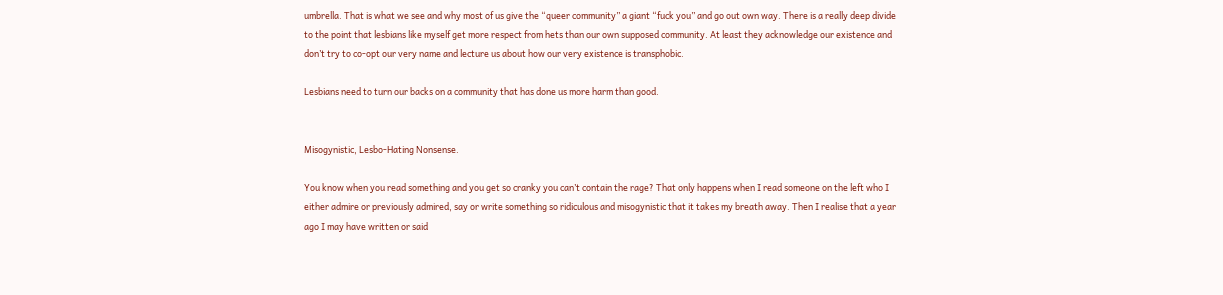umbrella. That is what we see and why most of us give the “queer community” a giant “fuck you” and go out own way. There is a really deep divide to the point that lesbians like myself get more respect from hets than our own supposed community. At least they acknowledge our existence and don’t try to co-opt our very name and lecture us about how our very existence is transphobic.

Lesbians need to turn our backs on a community that has done us more harm than good.


Misogynistic, Lesbo-Hating Nonsense.

You know when you read something and you get so cranky you can’t contain the rage? That only happens when I read someone on the left who I either admire or previously admired, say or write something so ridiculous and misogynistic that it takes my breath away. Then I realise that a year ago I may have written or said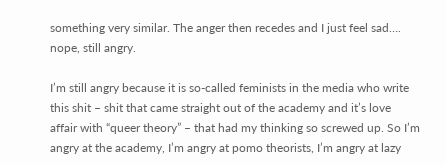something very similar. The anger then recedes and I just feel sad…. nope, still angry.

I’m still angry because it is so-called feminists in the media who write this shit – shit that came straight out of the academy and it’s love affair with “queer theory” – that had my thinking so screwed up. So I’m angry at the academy, I’m angry at pomo theorists, I’m angry at lazy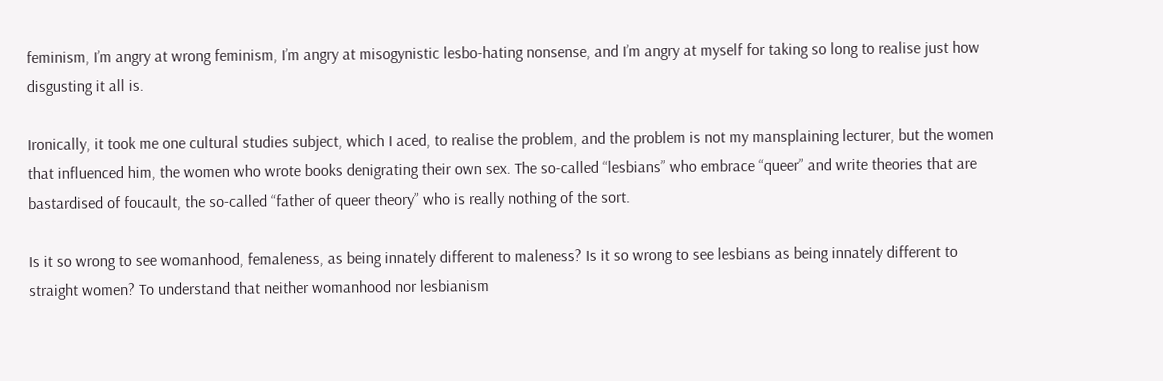feminism, I’m angry at wrong feminism, I’m angry at misogynistic lesbo-hating nonsense, and I’m angry at myself for taking so long to realise just how disgusting it all is.

Ironically, it took me one cultural studies subject, which I aced, to realise the problem, and the problem is not my mansplaining lecturer, but the women that influenced him, the women who wrote books denigrating their own sex. The so-called “lesbians” who embrace “queer” and write theories that are bastardised of foucault, the so-called “father of queer theory” who is really nothing of the sort.

Is it so wrong to see womanhood, femaleness, as being innately different to maleness? Is it so wrong to see lesbians as being innately different to straight women? To understand that neither womanhood nor lesbianism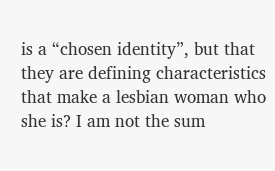is a “chosen identity”, but that they are defining characteristics that make a lesbian woman who she is? I am not the sum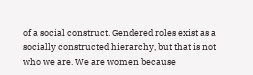of a social construct. Gendered roles exist as a socially constructed hierarchy, but that is not who we are. We are women because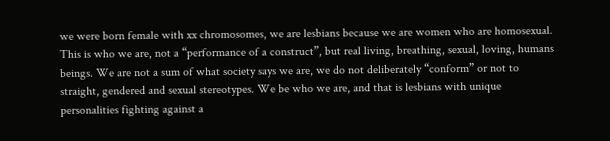we were born female with xx chromosomes, we are lesbians because we are women who are homosexual. This is who we are, not a “performance of a construct”, but real living, breathing, sexual, loving, humans beings. We are not a sum of what society says we are, we do not deliberately “conform” or not to straight, gendered and sexual stereotypes. We be who we are, and that is lesbians with unique personalities fighting against a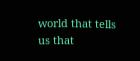world that tells us that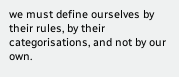we must define ourselves by their rules, by their categorisations, and not by our own.